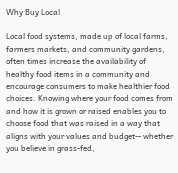Why Buy Local

Local food systems, made up of local farms, farmers markets, and community gardens, often times increase the availability of healthy food items in a community and encourage consumers to make healthier food choices. Knowing where your food comes from and how it is grown or raised enables you to choose food that was raised in a way that aligns with your values and budget-- whether you believe in grass-fed,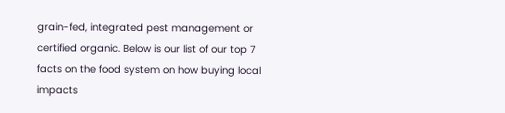grain-fed, integrated pest management or certified organic. Below is our list of our top 7 facts on the food system on how buying local impacts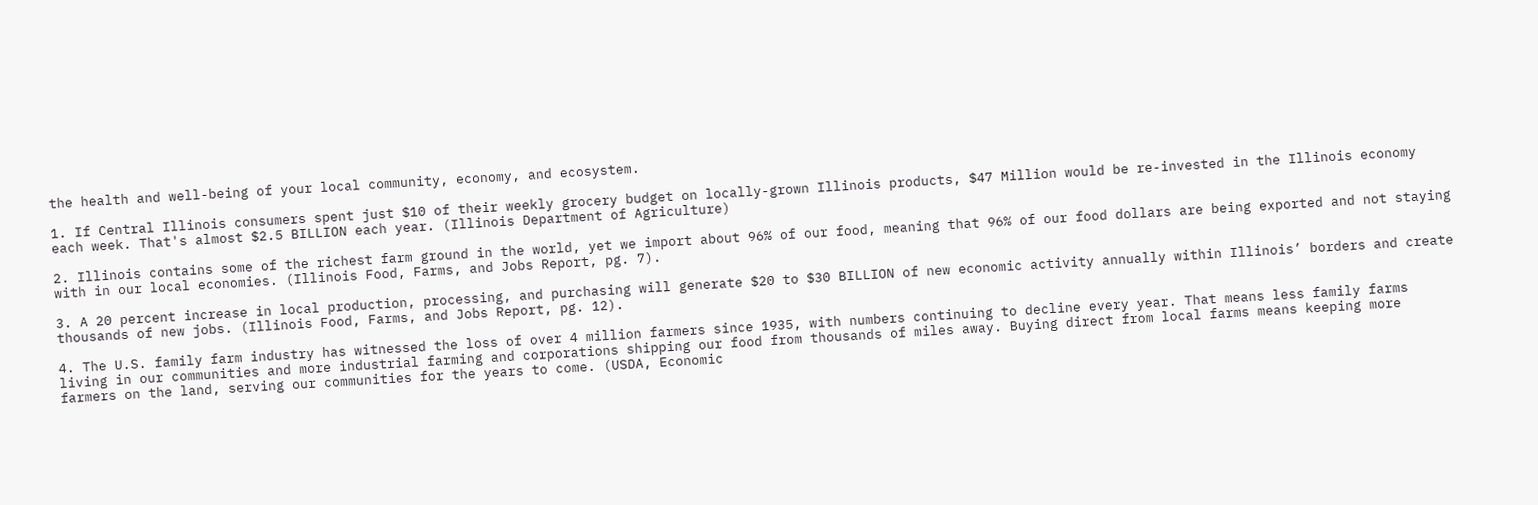the health and well-being of your local community, economy, and ecosystem.

1. If Central Illinois consumers spent just $10 of their weekly grocery budget on locally-grown Illinois products, $47 Million would be re-invested in the Illinois economy each week. That's almost $2.5 BILLION each year. (Illinois Department of Agriculture)

2. Illinois contains some of the richest farm ground in the world, yet we import about 96% of our food, meaning that 96% of our food dollars are being exported and not staying with in our local economies. (Illinois Food, Farms, and Jobs Report, pg. 7).

3. A 20 percent increase in local production, processing, and purchasing will generate $20 to $30 BILLION of new economic activity annually within Illinois’ borders and create thousands of new jobs. (Illinois Food, Farms, and Jobs Report, pg. 12).

4. The U.S. family farm industry has witnessed the loss of over 4 million farmers since 1935, with numbers continuing to decline every year. That means less family farms living in our communities and more industrial farming and corporations shipping our food from thousands of miles away. Buying direct from local farms means keeping more farmers on the land, serving our communities for the years to come. (USDA, Economic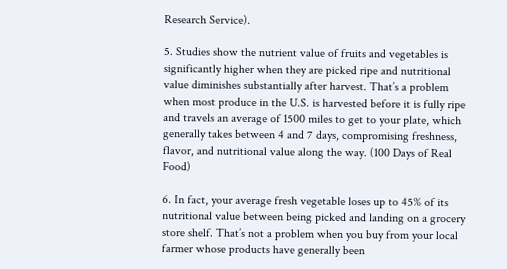Research Service).

5. Studies show the nutrient value of fruits and vegetables is significantly higher when they are picked ripe and nutritional value diminishes substantially after harvest. That’s a problem when most produce in the U.S. is harvested before it is fully ripe and travels an average of 1500 miles to get to your plate, which generally takes between 4 and 7 days, compromising freshness, flavor, and nutritional value along the way. (100 Days of Real Food)

6. In fact, your average fresh vegetable loses up to 45% of its nutritional value between being picked and landing on a grocery store shelf. That’s not a problem when you buy from your local farmer whose products have generally been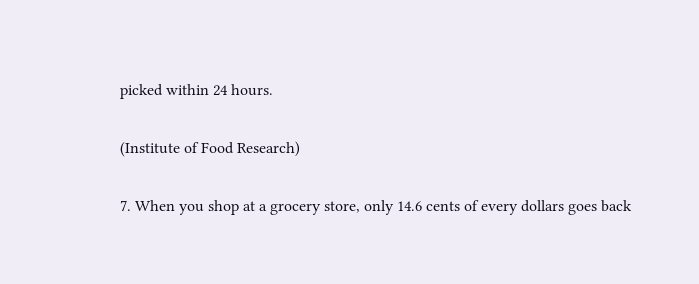picked within 24 hours.

(Institute of Food Research)

7. When you shop at a grocery store, only 14.6 cents of every dollars goes back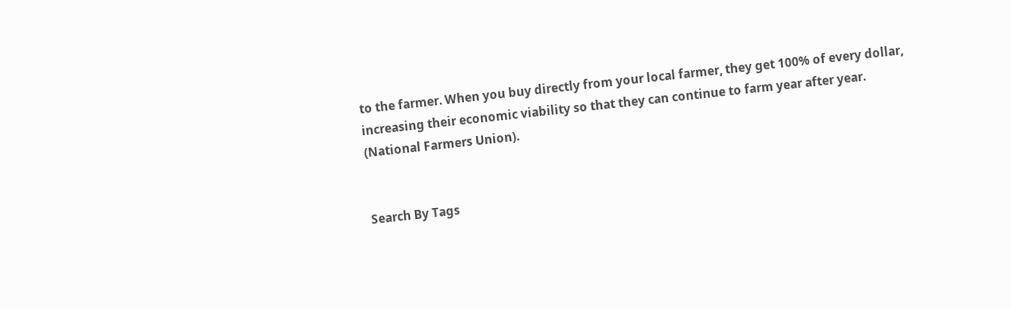to the farmer. When you buy directly from your local farmer, they get 100% of every dollar, increasing their economic viability so that they can continue to farm year after year. (National Farmers Union).


Search By Tags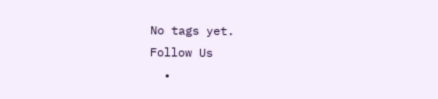No tags yet.
Follow Us
  •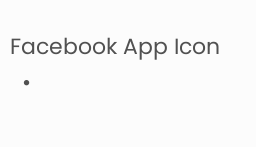Facebook App Icon
  •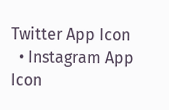Twitter App Icon
  • Instagram App Icon